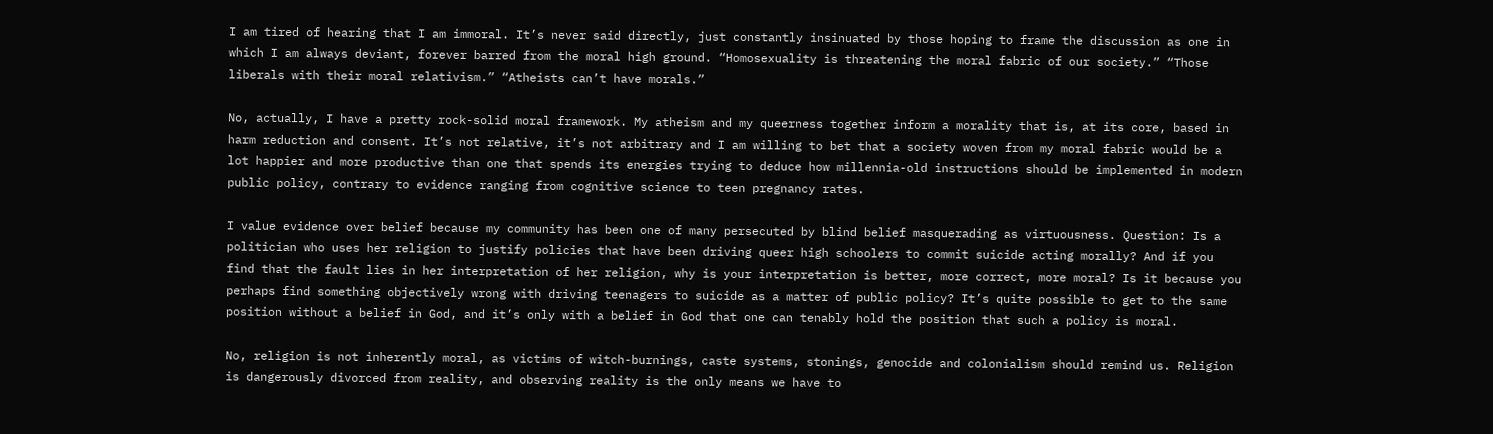I am tired of hearing that I am immoral. It’s never said directly, just constantly insinuated by those hoping to frame the discussion as one in which I am always deviant, forever barred from the moral high ground. “Homosexuality is threatening the moral fabric of our society.” “Those liberals with their moral relativism.” “Atheists can’t have morals.”

No, actually, I have a pretty rock-solid moral framework. My atheism and my queerness together inform a morality that is, at its core, based in harm reduction and consent. It’s not relative, it’s not arbitrary and I am willing to bet that a society woven from my moral fabric would be a lot happier and more productive than one that spends its energies trying to deduce how millennia-old instructions should be implemented in modern public policy, contrary to evidence ranging from cognitive science to teen pregnancy rates.

I value evidence over belief because my community has been one of many persecuted by blind belief masquerading as virtuousness. Question: Is a politician who uses her religion to justify policies that have been driving queer high schoolers to commit suicide acting morally? And if you find that the fault lies in her interpretation of her religion, why is your interpretation is better, more correct, more moral? Is it because you perhaps find something objectively wrong with driving teenagers to suicide as a matter of public policy? It’s quite possible to get to the same position without a belief in God, and it’s only with a belief in God that one can tenably hold the position that such a policy is moral.

No, religion is not inherently moral, as victims of witch-burnings, caste systems, stonings, genocide and colonialism should remind us. Religion is dangerously divorced from reality, and observing reality is the only means we have to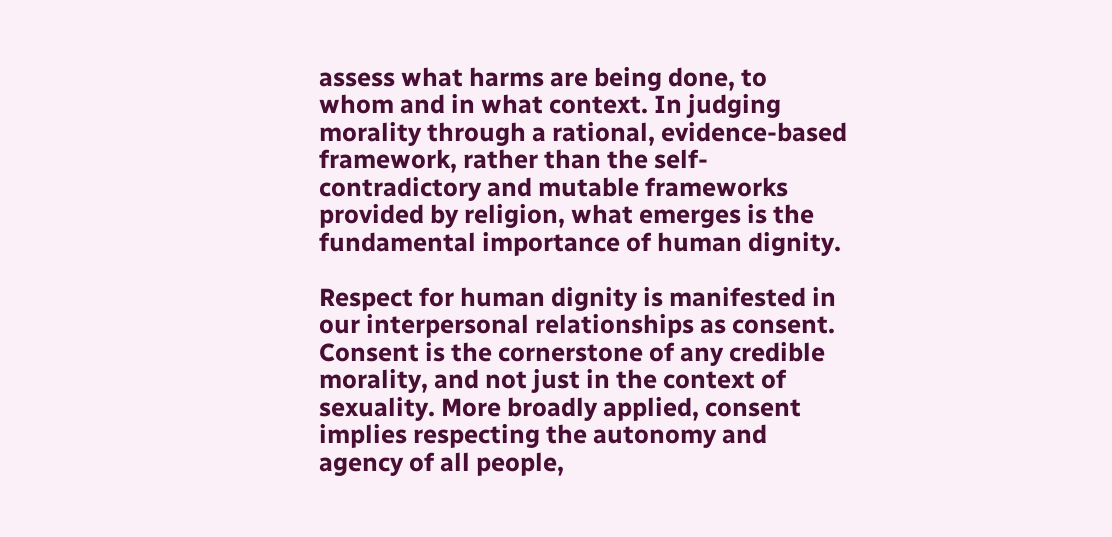assess what harms are being done, to whom and in what context. In judging morality through a rational, evidence-based framework, rather than the self-contradictory and mutable frameworks provided by religion, what emerges is the fundamental importance of human dignity.

Respect for human dignity is manifested in our interpersonal relationships as consent. Consent is the cornerstone of any credible morality, and not just in the context of sexuality. More broadly applied, consent implies respecting the autonomy and agency of all people,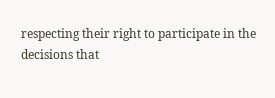respecting their right to participate in the decisions that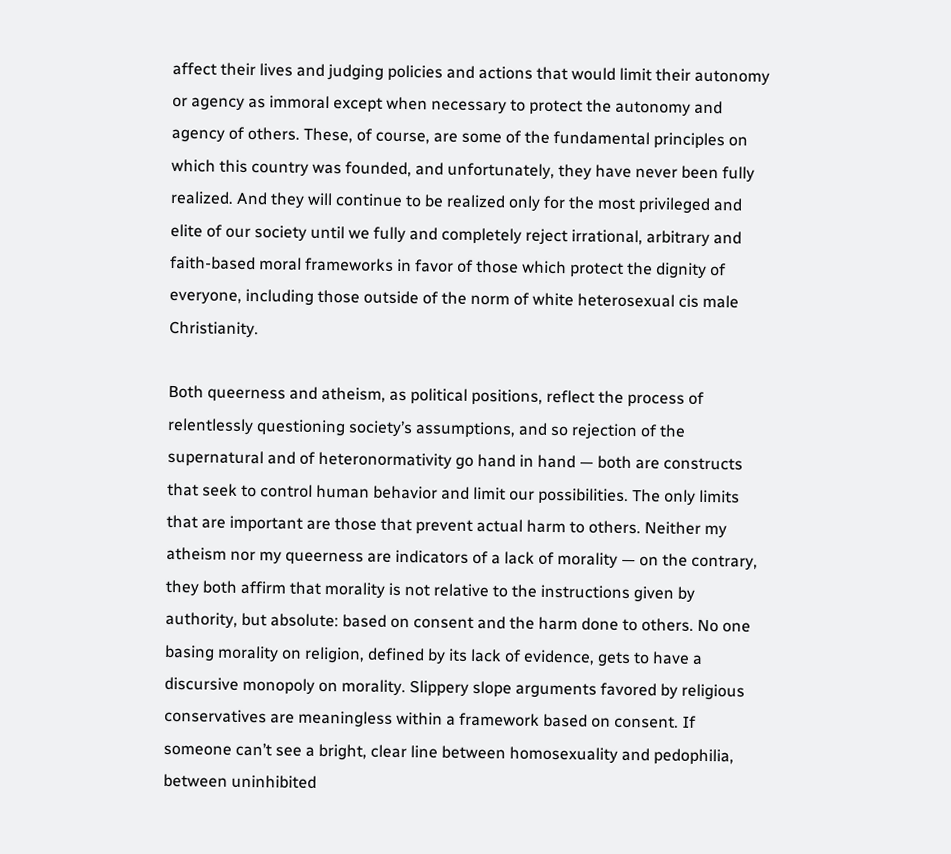affect their lives and judging policies and actions that would limit their autonomy or agency as immoral except when necessary to protect the autonomy and agency of others. These, of course, are some of the fundamental principles on which this country was founded, and unfortunately, they have never been fully realized. And they will continue to be realized only for the most privileged and elite of our society until we fully and completely reject irrational, arbitrary and faith-based moral frameworks in favor of those which protect the dignity of everyone, including those outside of the norm of white heterosexual cis male Christianity.

Both queerness and atheism, as political positions, reflect the process of relentlessly questioning society’s assumptions, and so rejection of the supernatural and of heteronormativity go hand in hand — both are constructs that seek to control human behavior and limit our possibilities. The only limits that are important are those that prevent actual harm to others. Neither my atheism nor my queerness are indicators of a lack of morality — on the contrary, they both affirm that morality is not relative to the instructions given by authority, but absolute: based on consent and the harm done to others. No one basing morality on religion, defined by its lack of evidence, gets to have a discursive monopoly on morality. Slippery slope arguments favored by religious conservatives are meaningless within a framework based on consent. If someone can’t see a bright, clear line between homosexuality and pedophilia, between uninhibited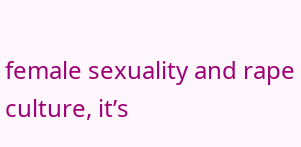female sexuality and rape culture, it’s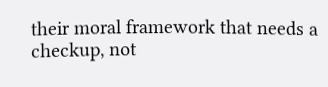their moral framework that needs a checkup, not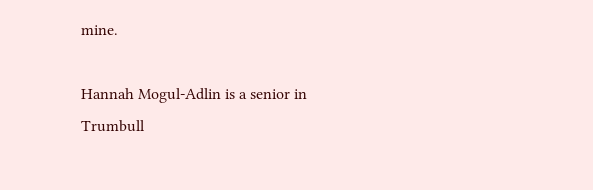mine.

Hannah Mogul-Adlin is a senior in Trumbull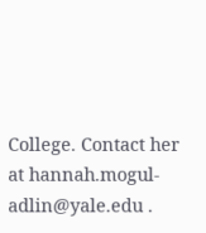College. Contact her at hannah.mogul-adlin@yale.edu .